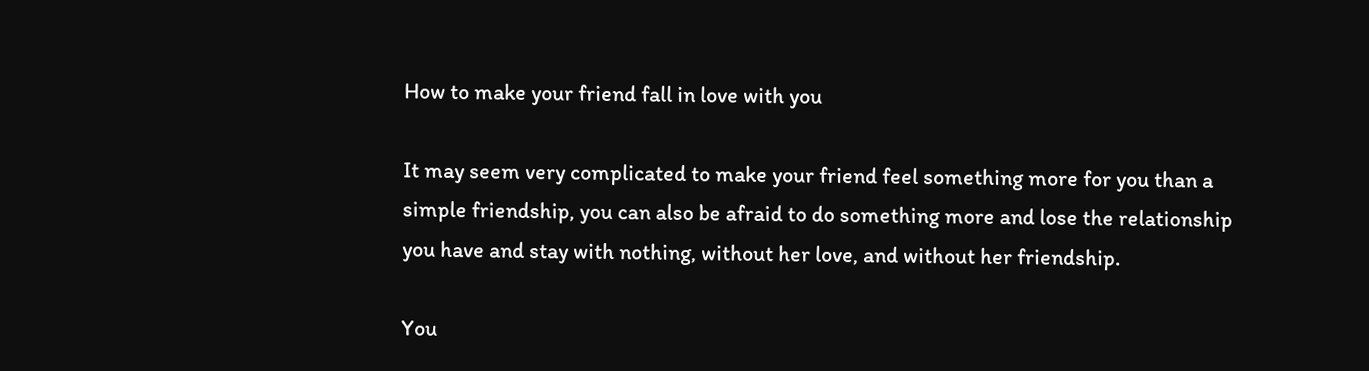How to make your friend fall in love with you

It may seem very complicated to make your friend feel something more for you than a simple friendship, you can also be afraid to do something more and lose the relationship you have and stay with nothing, without her love, and without her friendship.

You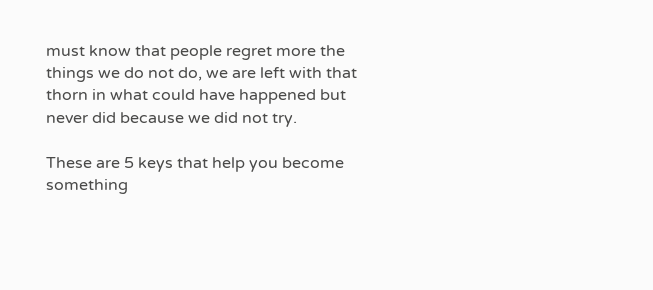must know that people regret more the things we do not do, we are left with that thorn in what could have happened but never did because we did not try.

These are 5 keys that help you become something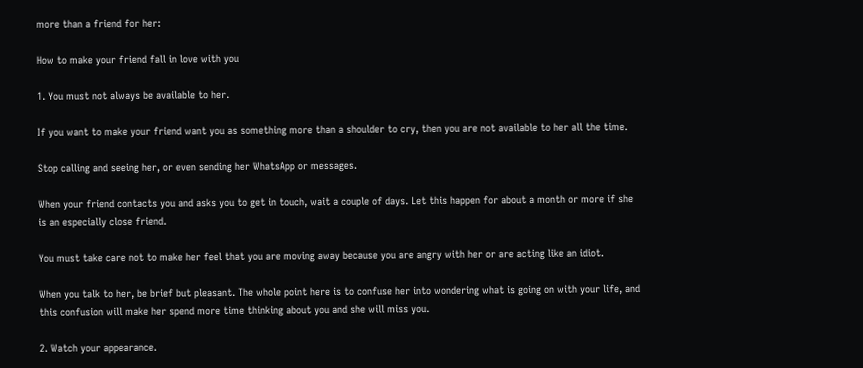more than a friend for her:

How to make your friend fall in love with you

1. You must not always be available to her.

If you want to make your friend want you as something more than a shoulder to cry, then you are not available to her all the time.

Stop calling and seeing her, or even sending her WhatsApp or messages.

When your friend contacts you and asks you to get in touch, wait a couple of days. Let this happen for about a month or more if she is an especially close friend.

You must take care not to make her feel that you are moving away because you are angry with her or are acting like an idiot.

When you talk to her, be brief but pleasant. The whole point here is to confuse her into wondering what is going on with your life, and this confusion will make her spend more time thinking about you and she will miss you.

2. Watch your appearance.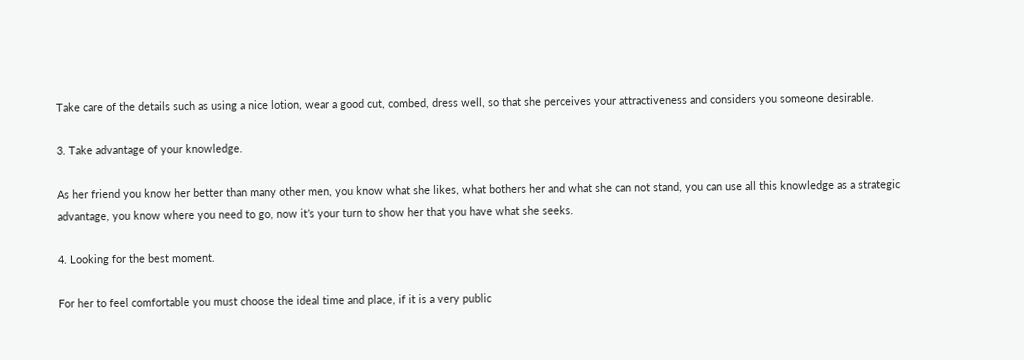Take care of the details such as using a nice lotion, wear a good cut, combed, dress well, so that she perceives your attractiveness and considers you someone desirable.

3. Take advantage of your knowledge.

As her friend you know her better than many other men, you know what she likes, what bothers her and what she can not stand, you can use all this knowledge as a strategic advantage, you know where you need to go, now it’s your turn to show her that you have what she seeks.

4. Looking for the best moment.

For her to feel comfortable you must choose the ideal time and place, if it is a very public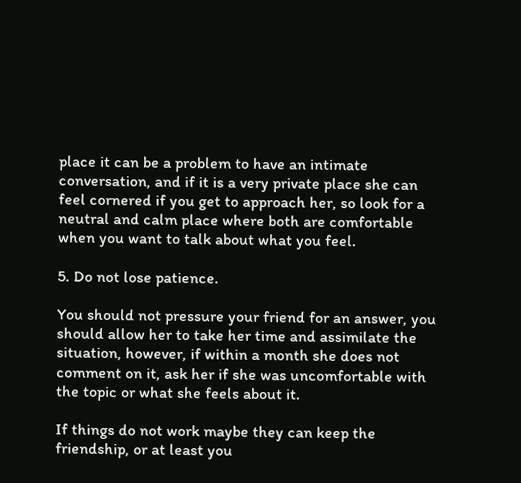place it can be a problem to have an intimate conversation, and if it is a very private place she can feel cornered if you get to approach her, so look for a neutral and calm place where both are comfortable when you want to talk about what you feel.

5. Do not lose patience.

You should not pressure your friend for an answer, you should allow her to take her time and assimilate the situation, however, if within a month she does not comment on it, ask her if she was uncomfortable with the topic or what she feels about it.

If things do not work maybe they can keep the friendship, or at least you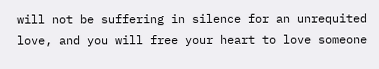will not be suffering in silence for an unrequited love, and you will free your heart to love someone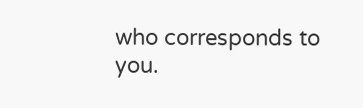who corresponds to you.